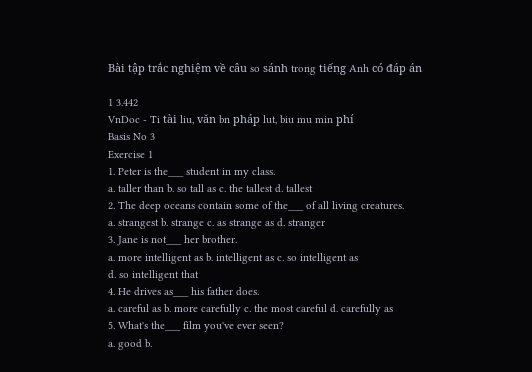Bài tập trắc nghiệm về câu so sánh trong tiếng Anh có đáp án

1 3.442
VnDoc - Ti tài liu, văn bn pháp lut, biu mu min phí
Basis No 3
Exercise 1
1. Peter is the___ student in my class.
a. taller than b. so tall as c. the tallest d. tallest
2. The deep oceans contain some of the___ of all living creatures.
a. strangest b. strange c. as strange as d. stranger
3. Jane is not___ her brother.
a. more intelligent as b. intelligent as c. so intelligent as
d. so intelligent that
4. He drives as___ his father does.
a. careful as b. more carefully c. the most careful d. carefully as
5. What's the___ film you've ever seen?
a. good b.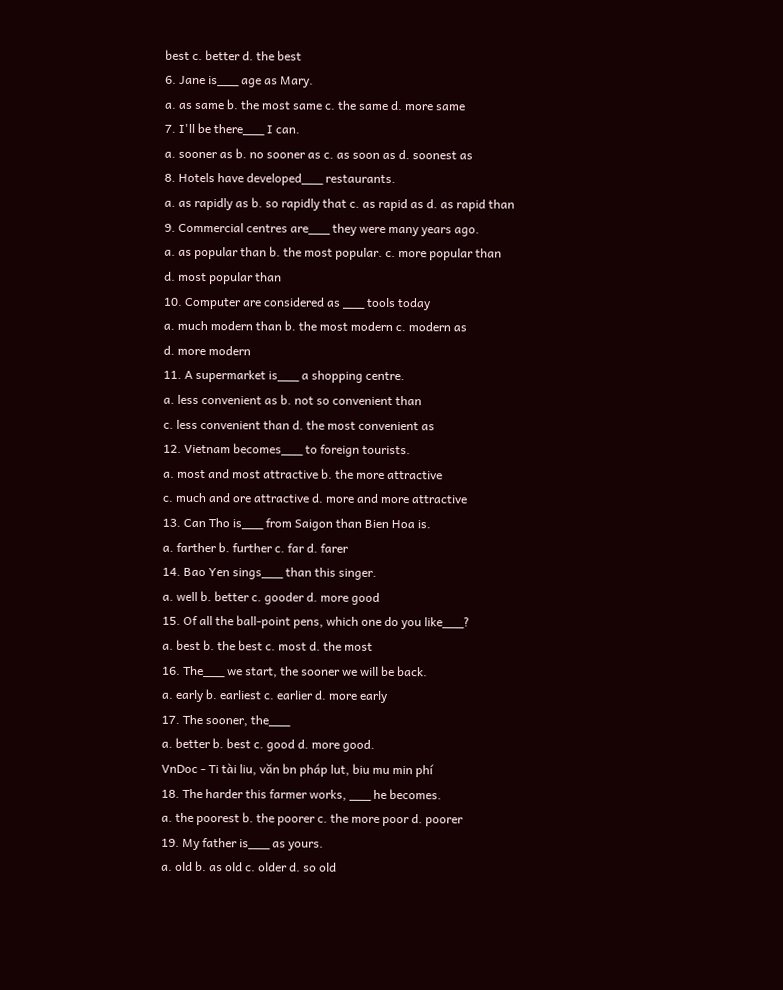best c. better d. the best
6. Jane is___ age as Mary.
a. as same b. the most same c. the same d. more same
7. I'll be there___ I can.
a. sooner as b. no sooner as c. as soon as d. soonest as
8. Hotels have developed___ restaurants.
a. as rapidly as b. so rapidly that c. as rapid as d. as rapid than
9. Commercial centres are___ they were many years ago.
a. as popular than b. the most popular. c. more popular than
d. most popular than
10. Computer are considered as ___ tools today
a. much modern than b. the most modern c. modern as
d. more modern
11. A supermarket is___ a shopping centre.
a. less convenient as b. not so convenient than
c. less convenient than d. the most convenient as
12. Vietnam becomes___ to foreign tourists.
a. most and most attractive b. the more attractive
c. much and ore attractive d. more and more attractive
13. Can Tho is___ from Saigon than Bien Hoa is.
a. farther b. further c. far d. farer
14. Bao Yen sings___ than this singer.
a. well b. better c. gooder d. more good
15. Of all the ball-point pens, which one do you like___?
a. best b. the best c. most d. the most
16. The___ we start, the sooner we will be back.
a. early b. earliest c. earlier d. more early
17. The sooner, the___
a. better b. best c. good d. more good.
VnDoc - Ti tài liu, văn bn pháp lut, biu mu min phí
18. The harder this farmer works, ___ he becomes.
a. the poorest b. the poorer c. the more poor d. poorer
19. My father is___ as yours.
a. old b. as old c. older d. so old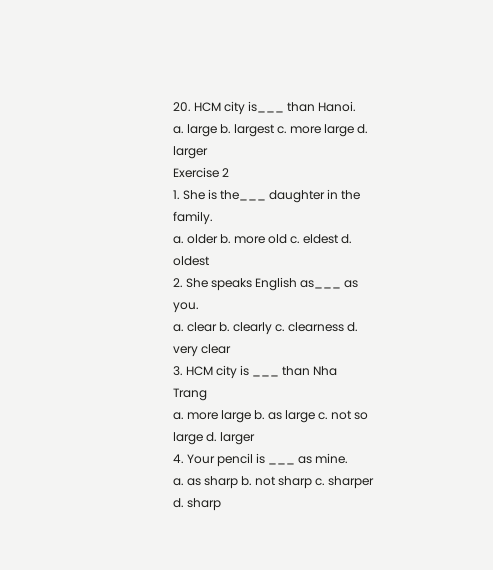20. HCM city is___ than Hanoi.
a. large b. largest c. more large d. larger
Exercise 2
1. She is the___ daughter in the family.
a. older b. more old c. eldest d. oldest
2. She speaks English as___ as you.
a. clear b. clearly c. clearness d. very clear
3. HCM city is ___ than Nha Trang
a. more large b. as large c. not so large d. larger
4. Your pencil is ___ as mine.
a. as sharp b. not sharp c. sharper d. sharp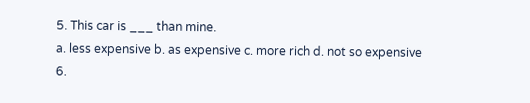5. This car is ___ than mine.
a. less expensive b. as expensive c. more rich d. not so expensive
6.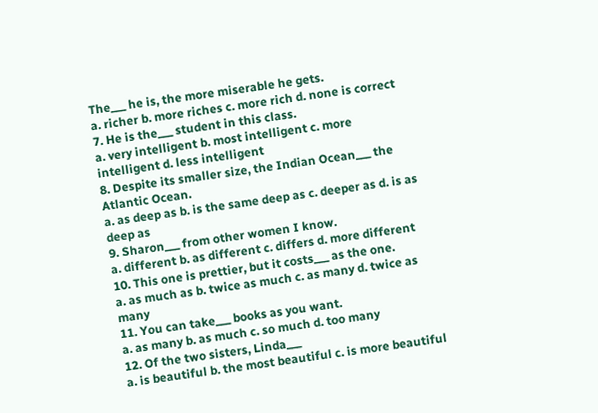The___ he is, the more miserable he gets.
a. richer b. more riches c. more rich d. none is correct
7. He is the___ student in this class.
a. very intelligent b. most intelligent c. more intelligent d. less intelligent
8. Despite its smaller size, the Indian Ocean___ the Atlantic Ocean.
a. as deep as b. is the same deep as c. deeper as d. is as deep as
9. Sharon___ from other women I know.
a. different b. as different c. differs d. more different
10. This one is prettier, but it costs___ as the one.
a. as much as b. twice as much c. as many d. twice as many
11. You can take___ books as you want.
a. as many b. as much c. so much d. too many
12. Of the two sisters, Linda___
a. is beautiful b. the most beautiful c. is more beautiful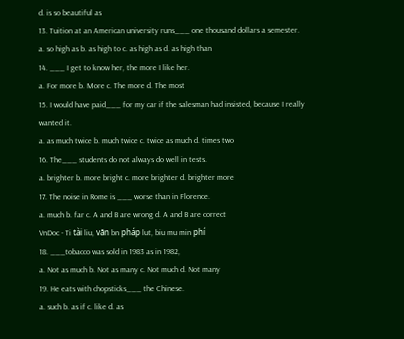d. is so beautiful as
13. Tuition at an American university runs___ one thousand dollars a semester.
a. so high as b. as high to c. as high as d. as high than
14. ___ I get to know her, the more I like her.
a. For more b. More c. The more d. The most
15. I would have paid___ for my car if the salesman had insisted, because I really
wanted it.
a. as much twice b. much twice c. twice as much d. times two
16. The___ students do not always do well in tests.
a. brighter b. more bright c. more brighter d. brighter more
17. The noise in Rome is ___ worse than in Florence.
a. much b. far c. A and B are wrong d. A and B are correct
VnDoc - Ti tài liu, văn bn pháp lut, biu mu min phí
18. ___tobacco was sold in 1983 as in 1982,
a. Not as much b. Not as many c. Not much d. Not many
19. He eats with chopsticks___ the Chinese.
a. such b. as if c. like d. as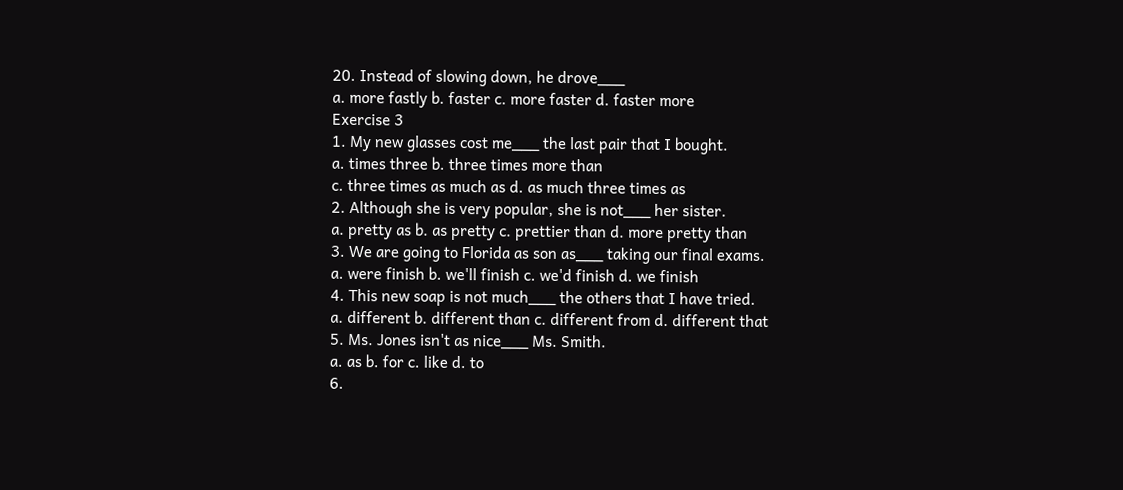20. Instead of slowing down, he drove___
a. more fastly b. faster c. more faster d. faster more
Exercise 3
1. My new glasses cost me___ the last pair that I bought.
a. times three b. three times more than
c. three times as much as d. as much three times as
2. Although she is very popular, she is not___ her sister.
a. pretty as b. as pretty c. prettier than d. more pretty than
3. We are going to Florida as son as___ taking our final exams.
a. were finish b. we'll finish c. we'd finish d. we finish
4. This new soap is not much___ the others that I have tried.
a. different b. different than c. different from d. different that
5. Ms. Jones isn't as nice___ Ms. Smith.
a. as b. for c. like d. to
6.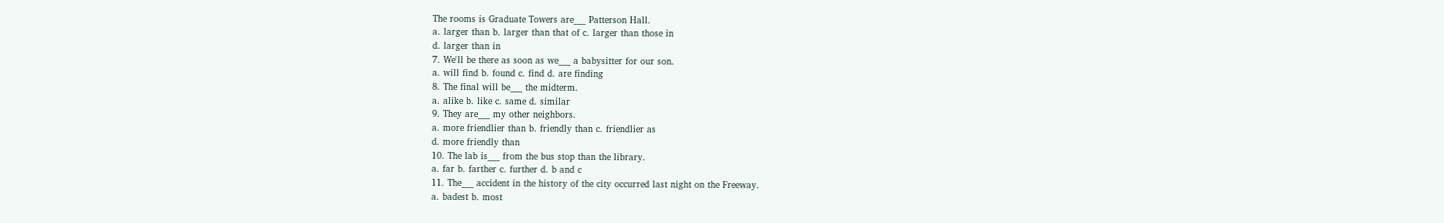The rooms is Graduate Towers are___ Patterson Hall.
a. larger than b. larger than that of c. larger than those in
d. larger than in
7. We'll be there as soon as we___ a babysitter for our son.
a. will find b. found c. find d. are finding
8. The final will be___ the midterm.
a. alike b. like c. same d. similar
9. They are___ my other neighbors.
a. more friendlier than b. friendly than c. friendlier as
d. more friendly than
10. The lab is___ from the bus stop than the library.
a. far b. farther c. further d. b and c
11. The___ accident in the history of the city occurred last night on the Freeway.
a. badest b. most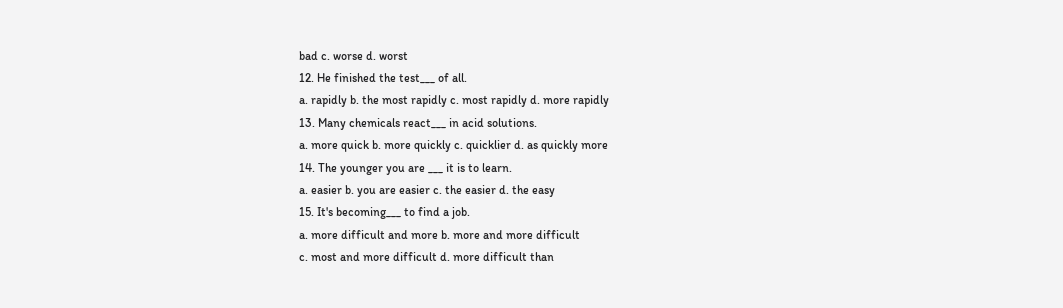bad c. worse d. worst
12. He finished the test___ of all.
a. rapidly b. the most rapidly c. most rapidly d. more rapidly
13. Many chemicals react___ in acid solutions.
a. more quick b. more quickly c. quicklier d. as quickly more
14. The younger you are ___ it is to learn.
a. easier b. you are easier c. the easier d. the easy
15. It's becoming___ to find a job.
a. more difficult and more b. more and more difficult
c. most and more difficult d. more difficult than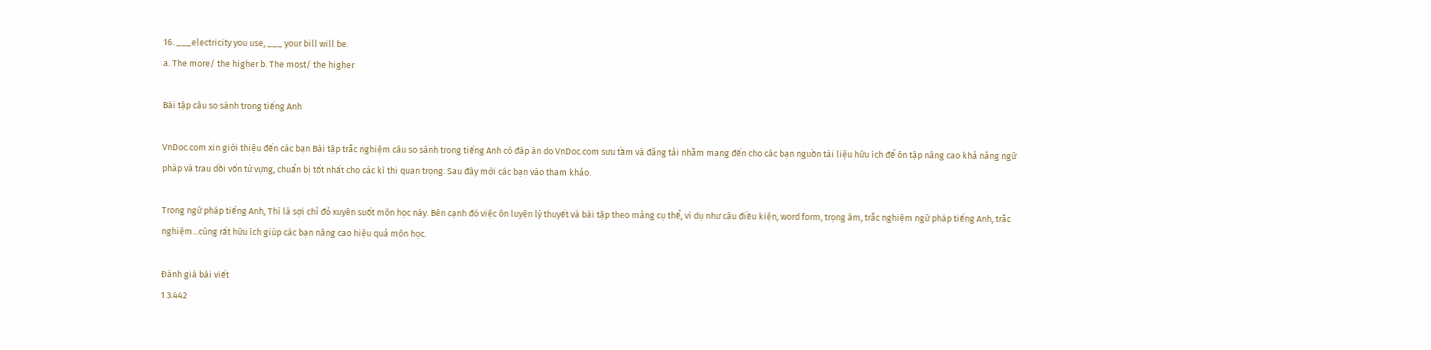16. ___electricity you use, ___ your bill will be.
a. The more/ the higher b. The most/ the higher

Bài tập câu so sánh trong tiếng Anh

VnDoc.com xin giới thiệu đến các bạn Bài tập trắc nghiệm câu so sánh trong tiếng Anh có đáp án do VnDoc.com sưu tầm và đăng tải nhằm mang đến cho các bạn nguồn tài liệu hữu ích để ôn tập nâng cao khả năng ngữ pháp và trau dồi vốn từ vựng, chuẩn bị tốt nhất cho các kì thi quan trọng. Sau đây mời các bạn vào tham khảo.

Trong ngữ pháp tiếng Anh, Thì là sợi chỉ đỏ xuyên suốt môn học này. Bên cạnh đó việc ôn luyện lý thuyết và bài tập theo mảng cụ thể, ví dụ như câu điều kiện, word form, trọng âm, trắc nghiệm ngữ pháp tiếng Anh, trắc nghiệm...cũng rất hữu ích giúp các bạn nâng cao hiệu quả môn học.

Đánh giá bài viết
1 3.442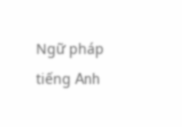Ngữ pháp tiếng Anh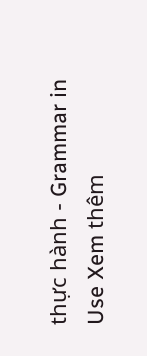thực hành - Grammar in Use Xem thêm